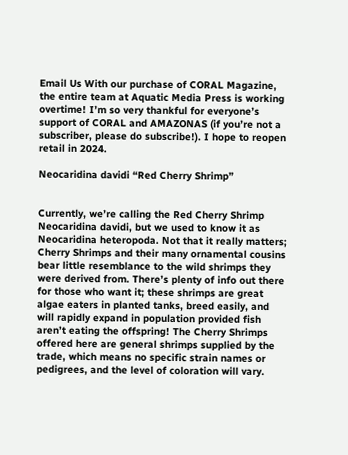Email Us With our purchase of CORAL Magazine, the entire team at Aquatic Media Press is working overtime! I’m so very thankful for everyone’s support of CORAL and AMAZONAS (if you’re not a subscriber, please do subscribe!). I hope to reopen retail in 2024.

Neocaridina davidi “Red Cherry Shrimp”


Currently, we’re calling the Red Cherry Shrimp Neocaridina davidi, but we used to know it as Neocaridina heteropoda. Not that it really matters; Cherry Shrimps and their many ornamental cousins bear little resemblance to the wild shrimps they were derived from. There’s plenty of info out there for those who want it; these shrimps are great algae eaters in planted tanks, breed easily, and will rapidly expand in population provided fish aren’t eating the offspring! The Cherry Shrimps offered here are general shrimps supplied by the trade, which means no specific strain names or pedigrees, and the level of coloration will vary.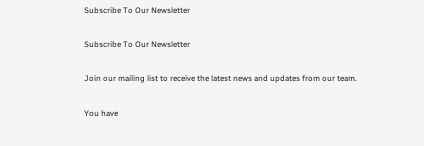Subscribe To Our Newsletter

Subscribe To Our Newsletter

Join our mailing list to receive the latest news and updates from our team.

You have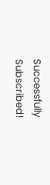Successfully Subscribed!